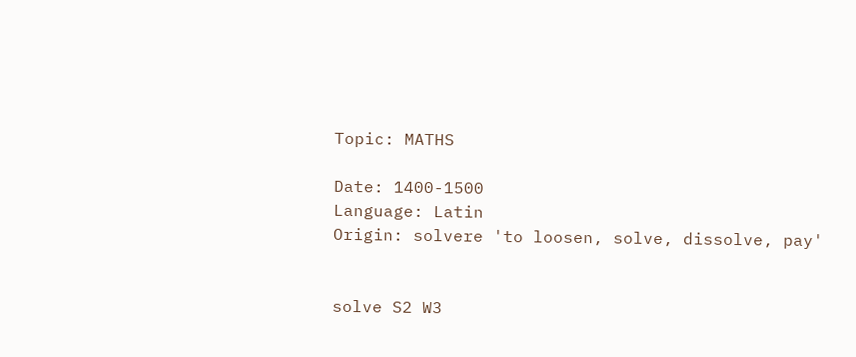Topic: MATHS

Date: 1400-1500
Language: Latin
Origin: solvere 'to loosen, solve, dissolve, pay'


solve S2 W3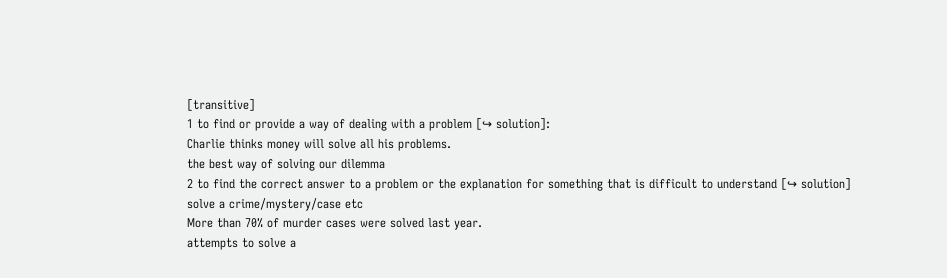[transitive]
1 to find or provide a way of dealing with a problem [↪ solution]:
Charlie thinks money will solve all his problems.
the best way of solving our dilemma
2 to find the correct answer to a problem or the explanation for something that is difficult to understand [↪ solution]
solve a crime/mystery/case etc
More than 70% of murder cases were solved last year.
attempts to solve a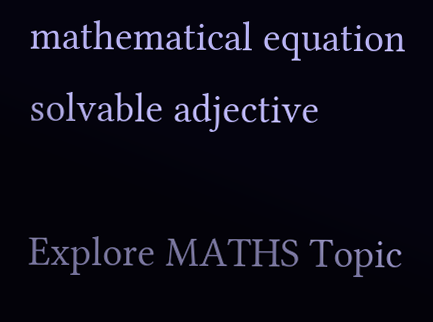mathematical equation
solvable adjective

Explore MATHS Topic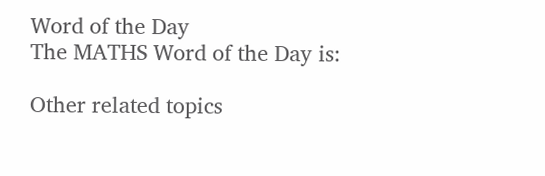Word of the Day
The MATHS Word of the Day is:

Other related topics